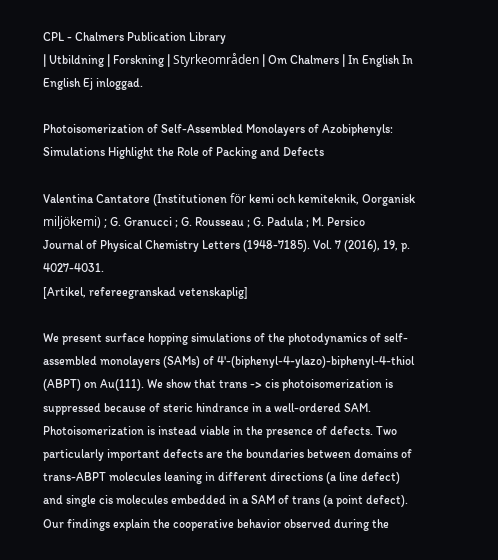CPL - Chalmers Publication Library
| Utbildning | Forskning | Styrkeområden | Om Chalmers | In English In English Ej inloggad.

Photoisomerization of Self-Assembled Monolayers of Azobiphenyls: Simulations Highlight the Role of Packing and Defects

Valentina Cantatore (Institutionen för kemi och kemiteknik, Oorganisk miljökemi) ; G. Granucci ; G. Rousseau ; G. Padula ; M. Persico
Journal of Physical Chemistry Letters (1948-7185). Vol. 7 (2016), 19, p. 4027-4031.
[Artikel, refereegranskad vetenskaplig]

We present surface hopping simulations of the photodynamics of self-assembled monolayers (SAMs) of 4'-(biphenyl-4-ylazo)-biphenyl-4-thiol (ABPT) on Au(111). We show that trans -> cis photoisomerization is suppressed because of steric hindrance in a well-ordered SAM. Photoisomerization is instead viable in the presence of defects. Two particularly important defects are the boundaries between domains of trans-ABPT molecules leaning in different directions (a line defect) and single cis molecules embedded in a SAM of trans (a point defect). Our findings explain the cooperative behavior observed during the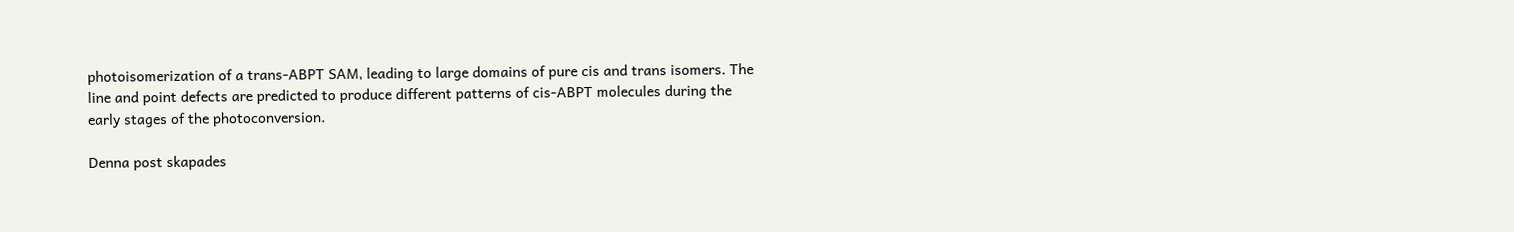photoisomerization of a trans-ABPT SAM, leading to large domains of pure cis and trans isomers. The line and point defects are predicted to produce different patterns of cis-ABPT molecules during the early stages of the photoconversion.

Denna post skapades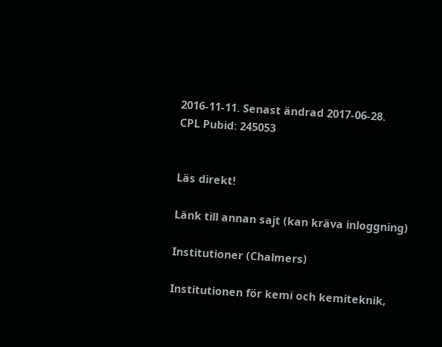2016-11-11. Senast ändrad 2017-06-28.
CPL Pubid: 245053


Läs direkt!

Länk till annan sajt (kan kräva inloggning)

Institutioner (Chalmers)

Institutionen för kemi och kemiteknik,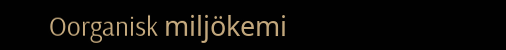Oorganisk miljökemi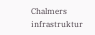Chalmers infrastruktur